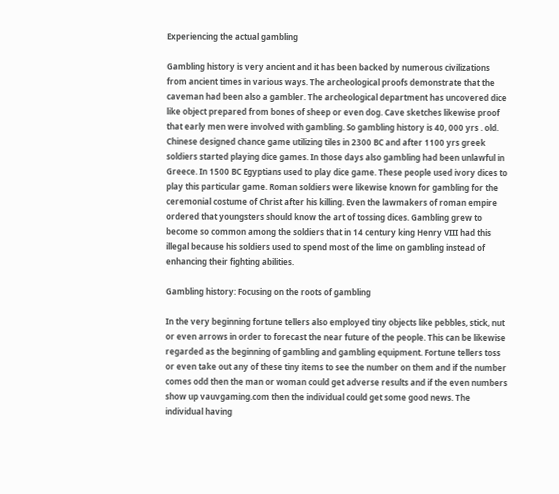Experiencing the actual gambling

Gambling history is very ancient and it has been backed by numerous civilizations from ancient times in various ways. The archeological proofs demonstrate that the caveman had been also a gambler. The archeological department has uncovered dice like object prepared from bones of sheep or even dog. Cave sketches likewise proof that early men were involved with gambling. So gambling history is 40, 000 yrs . old. Chinese designed chance game utilizing tiles in 2300 BC and after 1100 yrs greek soldiers started playing dice games. In those days also gambling had been unlawful in Greece. In 1500 BC Egyptians used to play dice game. These people used ivory dices to play this particular game. Roman soldiers were likewise known for gambling for the ceremonial costume of Christ after his killing. Even the lawmakers of roman empire ordered that youngsters should know the art of tossing dices. Gambling grew to become so common among the soldiers that in 14 century king Henry VIII had this illegal because his soldiers used to spend most of the lime on gambling instead of enhancing their fighting abilities.

Gambling history: Focusing on the roots of gambling

In the very beginning fortune tellers also employed tiny objects like pebbles, stick, nut or even arrows in order to forecast the near future of the people. This can be likewise regarded as the beginning of gambling and gambling equipment. Fortune tellers toss or even take out any of these tiny items to see the number on them and if the number comes odd then the man or woman could get adverse results and if the even numbers show up vauvgaming.com then the individual could get some good news. The individual having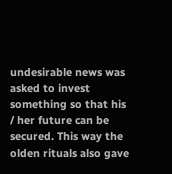undesirable news was asked to invest something so that his / her future can be secured. This way the olden rituals also gave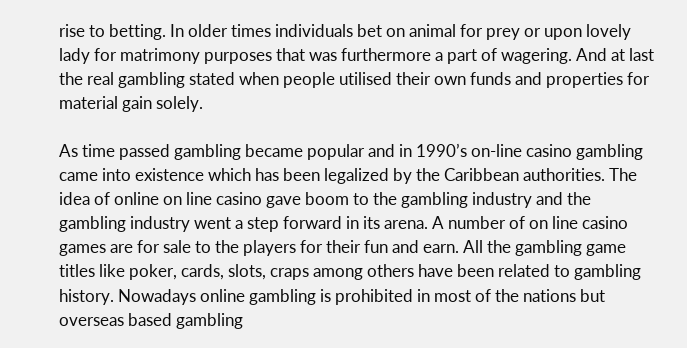rise to betting. In older times individuals bet on animal for prey or upon lovely lady for matrimony purposes that was furthermore a part of wagering. And at last the real gambling stated when people utilised their own funds and properties for material gain solely.

As time passed gambling became popular and in 1990’s on-line casino gambling came into existence which has been legalized by the Caribbean authorities. The idea of online on line casino gave boom to the gambling industry and the gambling industry went a step forward in its arena. A number of on line casino games are for sale to the players for their fun and earn. All the gambling game titles like poker, cards, slots, craps among others have been related to gambling history. Nowadays online gambling is prohibited in most of the nations but overseas based gambling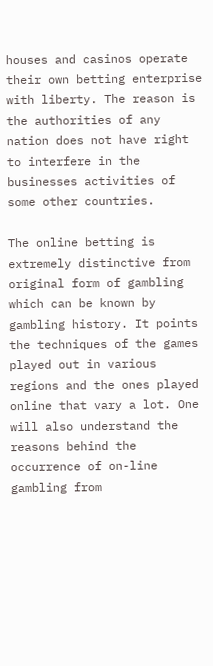houses and casinos operate their own betting enterprise with liberty. The reason is the authorities of any nation does not have right to interfere in the businesses activities of some other countries.

The online betting is extremely distinctive from original form of gambling which can be known by gambling history. It points the techniques of the games played out in various regions and the ones played online that vary a lot. One will also understand the reasons behind the occurrence of on-line gambling from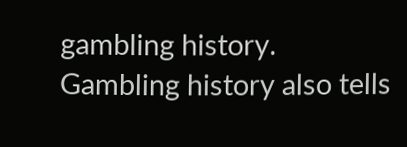gambling history. Gambling history also tells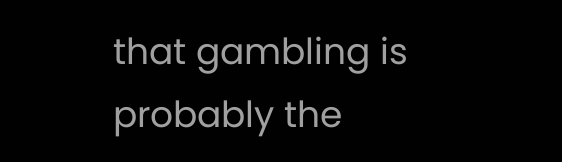that gambling is probably the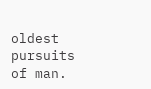oldest pursuits of man.